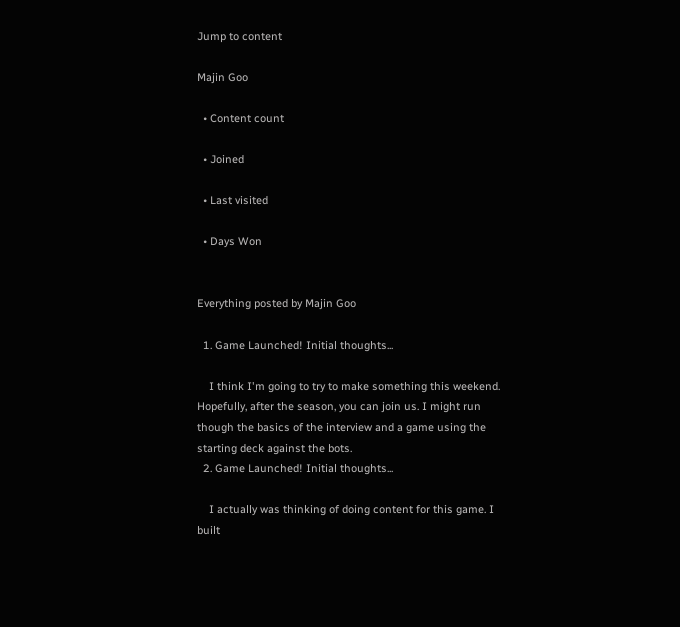Jump to content

Majin Goo

  • Content count

  • Joined

  • Last visited

  • Days Won


Everything posted by Majin Goo

  1. Game Launched! Initial thoughts...

    I think I'm going to try to make something this weekend. Hopefully, after the season, you can join us. I might run though the basics of the interview and a game using the starting deck against the bots.
  2. Game Launched! Initial thoughts...

    I actually was thinking of doing content for this game. I built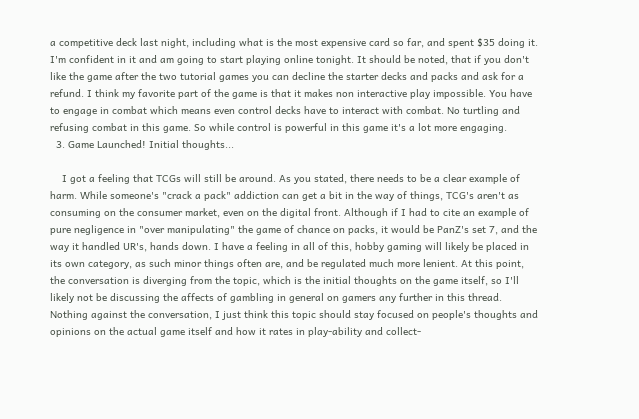a competitive deck last night, including what is the most expensive card so far, and spent $35 doing it. I'm confident in it and am going to start playing online tonight. It should be noted, that if you don't like the game after the two tutorial games you can decline the starter decks and packs and ask for a refund. I think my favorite part of the game is that it makes non interactive play impossible. You have to engage in combat which means even control decks have to interact with combat. No turtling and refusing combat in this game. So while control is powerful in this game it's a lot more engaging.
  3. Game Launched! Initial thoughts...

    I got a feeling that TCGs will still be around. As you stated, there needs to be a clear example of harm. While someone's "crack a pack" addiction can get a bit in the way of things, TCG's aren't as consuming on the consumer market, even on the digital front. Although if I had to cite an example of pure negligence in "over manipulating" the game of chance on packs, it would be PanZ's set 7, and the way it handled UR's, hands down. I have a feeling in all of this, hobby gaming will likely be placed in its own category, as such minor things often are, and be regulated much more lenient. At this point, the conversation is diverging from the topic, which is the initial thoughts on the game itself, so I'll likely not be discussing the affects of gambling in general on gamers any further in this thread. Nothing against the conversation, I just think this topic should stay focused on people's thoughts and opinions on the actual game itself and how it rates in play-ability and collect-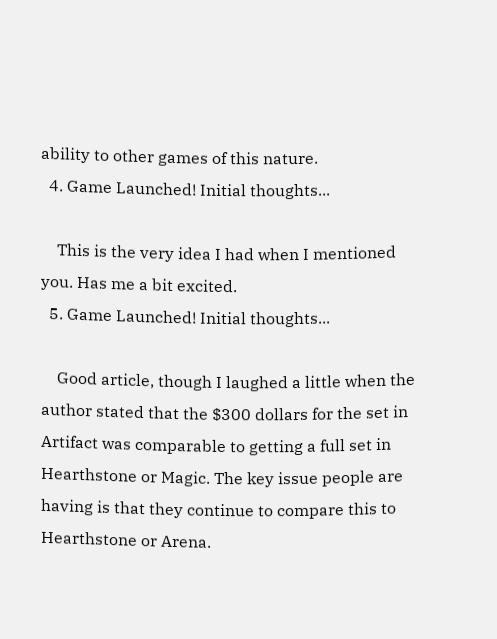ability to other games of this nature.
  4. Game Launched! Initial thoughts...

    This is the very idea I had when I mentioned you. Has me a bit excited.
  5. Game Launched! Initial thoughts...

    Good article, though I laughed a little when the author stated that the $300 dollars for the set in Artifact was comparable to getting a full set in Hearthstone or Magic. The key issue people are having is that they continue to compare this to Hearthstone or Arena.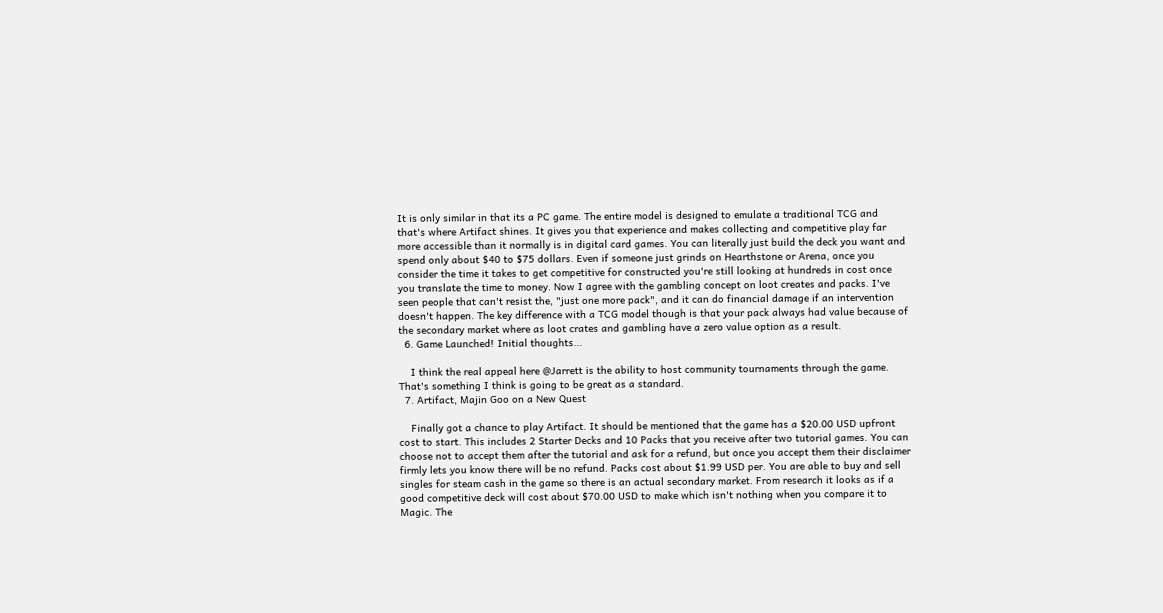It is only similar in that its a PC game. The entire model is designed to emulate a traditional TCG and that's where Artifact shines. It gives you that experience and makes collecting and competitive play far more accessible than it normally is in digital card games. You can literally just build the deck you want and spend only about $40 to $75 dollars. Even if someone just grinds on Hearthstone or Arena, once you consider the time it takes to get competitive for constructed you're still looking at hundreds in cost once you translate the time to money. Now I agree with the gambling concept on loot creates and packs. I've seen people that can't resist the, "just one more pack", and it can do financial damage if an intervention doesn't happen. The key difference with a TCG model though is that your pack always had value because of the secondary market where as loot crates and gambling have a zero value option as a result.
  6. Game Launched! Initial thoughts...

    I think the real appeal here @Jarrett is the ability to host community tournaments through the game. That's something I think is going to be great as a standard.
  7. Artifact, Majin Goo on a New Quest

    Finally got a chance to play Artifact. It should be mentioned that the game has a $20.00 USD upfront cost to start. This includes 2 Starter Decks and 10 Packs that you receive after two tutorial games. You can choose not to accept them after the tutorial and ask for a refund, but once you accept them their disclaimer firmly lets you know there will be no refund. Packs cost about $1.99 USD per. You are able to buy and sell singles for steam cash in the game so there is an actual secondary market. From research it looks as if a good competitive deck will cost about $70.00 USD to make which isn't nothing when you compare it to Magic. The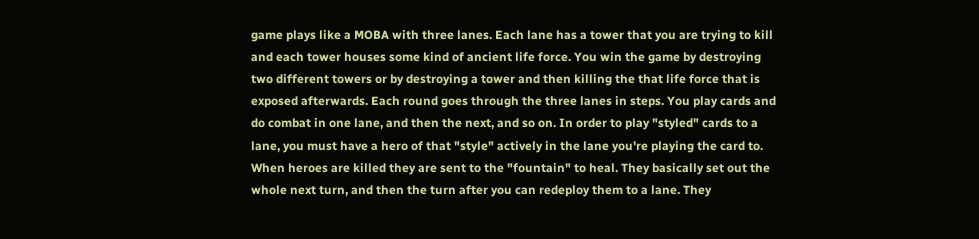game plays like a MOBA with three lanes. Each lane has a tower that you are trying to kill and each tower houses some kind of ancient life force. You win the game by destroying two different towers or by destroying a tower and then killing the that life force that is exposed afterwards. Each round goes through the three lanes in steps. You play cards and do combat in one lane, and then the next, and so on. In order to play "styled" cards to a lane, you must have a hero of that "style" actively in the lane you're playing the card to. When heroes are killed they are sent to the "fountain" to heal. They basically set out the whole next turn, and then the turn after you can redeploy them to a lane. They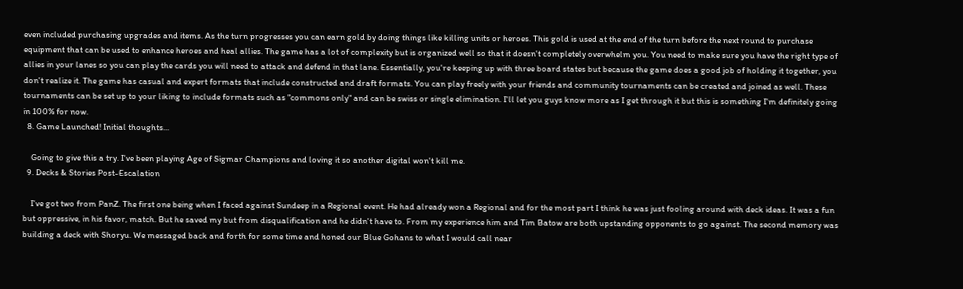even included purchasing upgrades and items. As the turn progresses you can earn gold by doing things like killing units or heroes. This gold is used at the end of the turn before the next round to purchase equipment that can be used to enhance heroes and heal allies. The game has a lot of complexity but is organized well so that it doesn't completely overwhelm you. You need to make sure you have the right type of allies in your lanes so you can play the cards you will need to attack and defend in that lane. Essentially, you're keeping up with three board states but because the game does a good job of holding it together, you don't realize it. The game has casual and expert formats that include constructed and draft formats. You can play freely with your friends and community tournaments can be created and joined as well. These tournaments can be set up to your liking to include formats such as "commons only" and can be swiss or single elimination. I'll let you guys know more as I get through it but this is something I'm definitely going in 100% for now.
  8. Game Launched! Initial thoughts...

    Going to give this a try. I've been playing Age of Sigmar Champions and loving it so another digital won't kill me.
  9. Decks & Stories Post-Escalation

    I've got two from PanZ. The first one being when I faced against Sundeep in a Regional event. He had already won a Regional and for the most part I think he was just fooling around with deck ideas. It was a fun but oppressive, in his favor, match. But he saved my but from disqualification and he didn't have to. From my experience him and Tim Batow are both upstanding opponents to go against. The second memory was building a deck with Shoryu. We messaged back and forth for some time and honed our Blue Gohans to what I would call near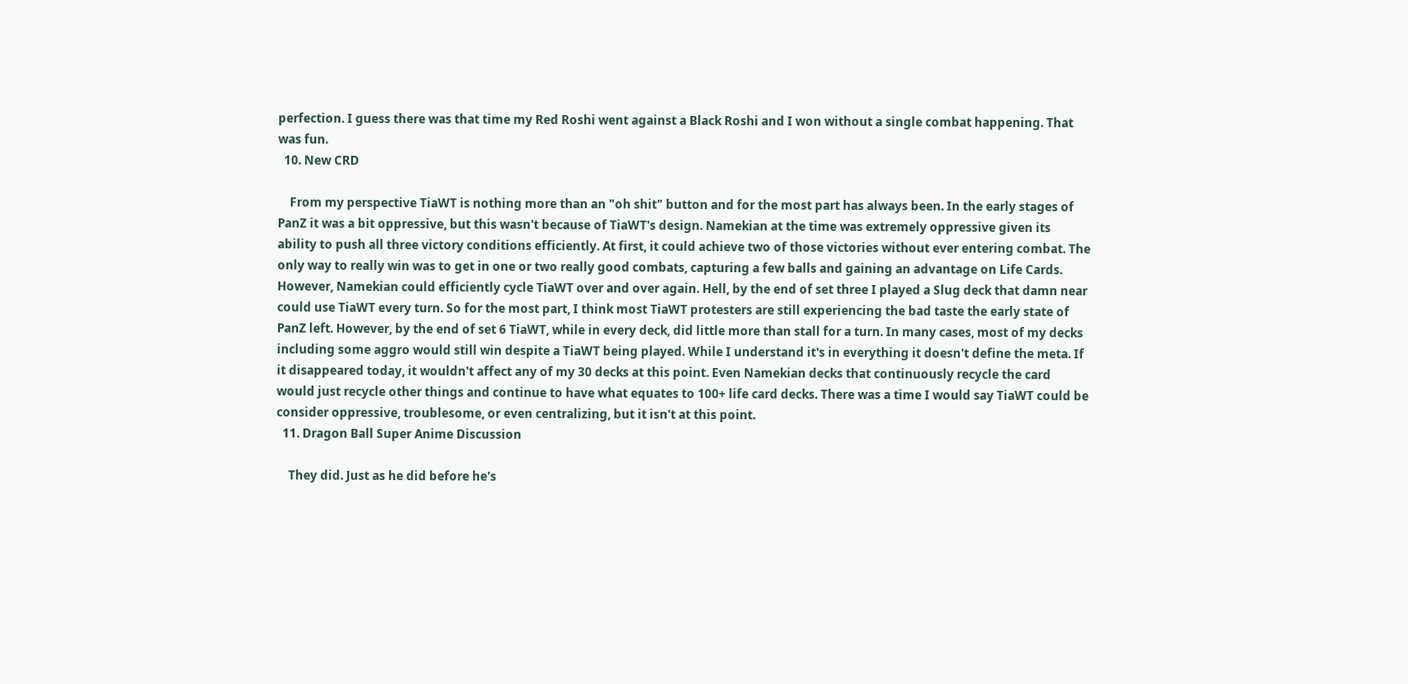perfection. I guess there was that time my Red Roshi went against a Black Roshi and I won without a single combat happening. That was fun.
  10. New CRD

    From my perspective TiaWT is nothing more than an "oh shit" button and for the most part has always been. In the early stages of PanZ it was a bit oppressive, but this wasn't because of TiaWT's design. Namekian at the time was extremely oppressive given its ability to push all three victory conditions efficiently. At first, it could achieve two of those victories without ever entering combat. The only way to really win was to get in one or two really good combats, capturing a few balls and gaining an advantage on Life Cards. However, Namekian could efficiently cycle TiaWT over and over again. Hell, by the end of set three I played a Slug deck that damn near could use TiaWT every turn. So for the most part, I think most TiaWT protesters are still experiencing the bad taste the early state of PanZ left. However, by the end of set 6 TiaWT, while in every deck, did little more than stall for a turn. In many cases, most of my decks including some aggro would still win despite a TiaWT being played. While I understand it's in everything it doesn't define the meta. If it disappeared today, it wouldn't affect any of my 30 decks at this point. Even Namekian decks that continuously recycle the card would just recycle other things and continue to have what equates to 100+ life card decks. There was a time I would say TiaWT could be consider oppressive, troublesome, or even centralizing, but it isn't at this point.
  11. Dragon Ball Super Anime Discussion

    They did. Just as he did before he's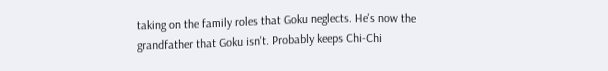taking on the family roles that Goku neglects. He's now the grandfather that Goku isn't. Probably keeps Chi-Chi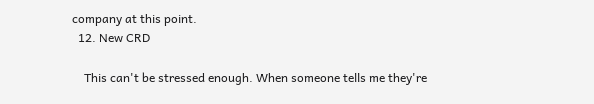company at this point.
  12. New CRD

    This can't be stressed enough. When someone tells me they're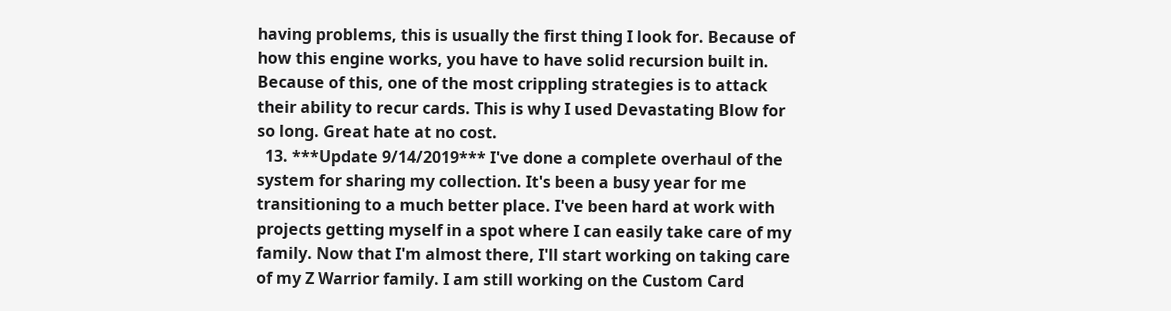having problems, this is usually the first thing I look for. Because of how this engine works, you have to have solid recursion built in. Because of this, one of the most crippling strategies is to attack their ability to recur cards. This is why I used Devastating Blow for so long. Great hate at no cost.
  13. ***Update 9/14/2019*** I've done a complete overhaul of the system for sharing my collection. It's been a busy year for me transitioning to a much better place. I've been hard at work with projects getting myself in a spot where I can easily take care of my family. Now that I'm almost there, I'll start working on taking care of my Z Warrior family. I am still working on the Custom Card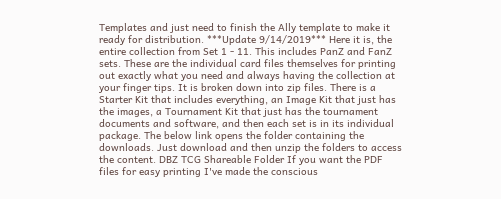Templates and just need to finish the Ally template to make it ready for distribution. ***Update 9/14/2019*** Here it is, the entire collection from Set 1 - 11. This includes PanZ and FanZ sets. These are the individual card files themselves for printing out exactly what you need and always having the collection at your finger tips. It is broken down into zip files. There is a Starter Kit that includes everything, an Image Kit that just has the images, a Tournament Kit that just has the tournament documents and software, and then each set is in its individual package. The below link opens the folder containing the downloads. Just download and then unzip the folders to access the content. DBZ TCG Shareable Folder If you want the PDF files for easy printing I've made the conscious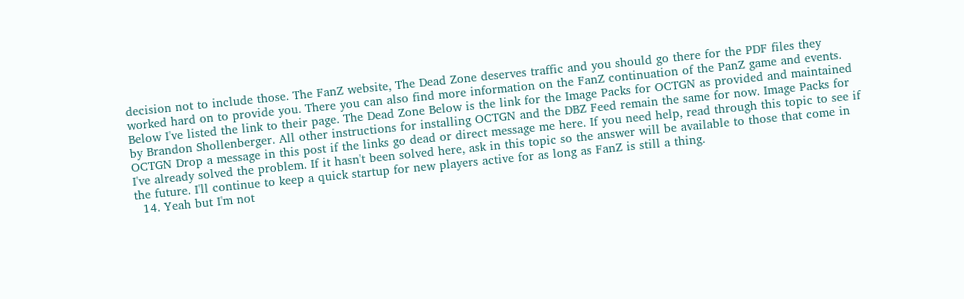decision not to include those. The FanZ website, The Dead Zone deserves traffic and you should go there for the PDF files they worked hard on to provide you. There you can also find more information on the FanZ continuation of the PanZ game and events. Below I've listed the link to their page. The Dead Zone Below is the link for the Image Packs for OCTGN as provided and maintained by Brandon Shollenberger. All other instructions for installing OCTGN and the DBZ Feed remain the same for now. Image Packs for OCTGN Drop a message in this post if the links go dead or direct message me here. If you need help, read through this topic to see if I've already solved the problem. If it hasn't been solved here, ask in this topic so the answer will be available to those that come in the future. I'll continue to keep a quick startup for new players active for as long as FanZ is still a thing.
  14. Yeah but I'm not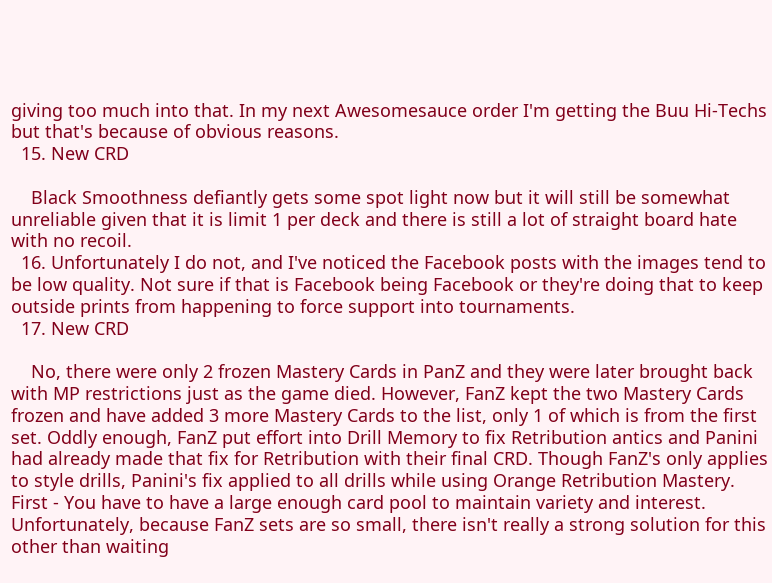giving too much into that. In my next Awesomesauce order I'm getting the Buu Hi-Techs but that's because of obvious reasons.
  15. New CRD

    Black Smoothness defiantly gets some spot light now but it will still be somewhat unreliable given that it is limit 1 per deck and there is still a lot of straight board hate with no recoil.
  16. Unfortunately I do not, and I've noticed the Facebook posts with the images tend to be low quality. Not sure if that is Facebook being Facebook or they're doing that to keep outside prints from happening to force support into tournaments.
  17. New CRD

    No, there were only 2 frozen Mastery Cards in PanZ and they were later brought back with MP restrictions just as the game died. However, FanZ kept the two Mastery Cards frozen and have added 3 more Mastery Cards to the list, only 1 of which is from the first set. Oddly enough, FanZ put effort into Drill Memory to fix Retribution antics and Panini had already made that fix for Retribution with their final CRD. Though FanZ's only applies to style drills, Panini's fix applied to all drills while using Orange Retribution Mastery. First - You have to have a large enough card pool to maintain variety and interest. Unfortunately, because FanZ sets are so small, there isn't really a strong solution for this other than waiting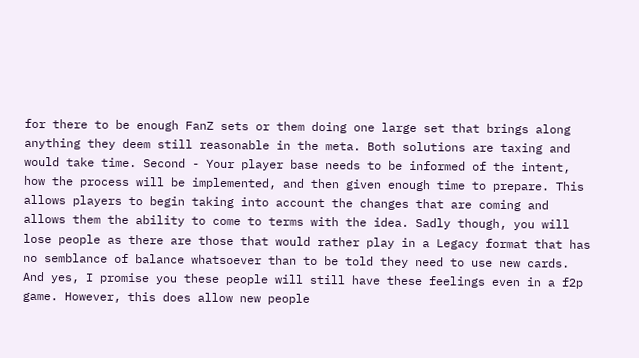for there to be enough FanZ sets or them doing one large set that brings along anything they deem still reasonable in the meta. Both solutions are taxing and would take time. Second - Your player base needs to be informed of the intent, how the process will be implemented, and then given enough time to prepare. This allows players to begin taking into account the changes that are coming and allows them the ability to come to terms with the idea. Sadly though, you will lose people as there are those that would rather play in a Legacy format that has no semblance of balance whatsoever than to be told they need to use new cards. And yes, I promise you these people will still have these feelings even in a f2p game. However, this does allow new people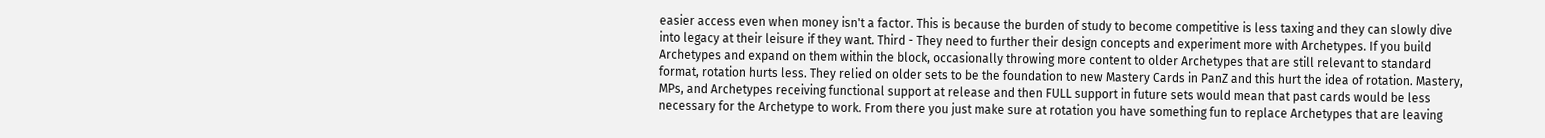easier access even when money isn't a factor. This is because the burden of study to become competitive is less taxing and they can slowly dive into legacy at their leisure if they want. Third - They need to further their design concepts and experiment more with Archetypes. If you build Archetypes and expand on them within the block, occasionally throwing more content to older Archetypes that are still relevant to standard format, rotation hurts less. They relied on older sets to be the foundation to new Mastery Cards in PanZ and this hurt the idea of rotation. Mastery, MPs, and Archetypes receiving functional support at release and then FULL support in future sets would mean that past cards would be less necessary for the Archetype to work. From there you just make sure at rotation you have something fun to replace Archetypes that are leaving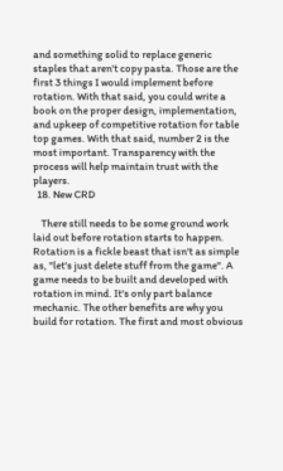and something solid to replace generic staples that aren't copy pasta. Those are the first 3 things I would implement before rotation. With that said, you could write a book on the proper design, implementation, and upkeep of competitive rotation for table top games. With that said, number 2 is the most important. Transparency with the process will help maintain trust with the players.
  18. New CRD

    There still needs to be some ground work laid out before rotation starts to happen. Rotation is a fickle beast that isn't as simple as, "let's just delete stuff from the game". A game needs to be built and developed with rotation in mind. It's only part balance mechanic. The other benefits are why you build for rotation. The first and most obvious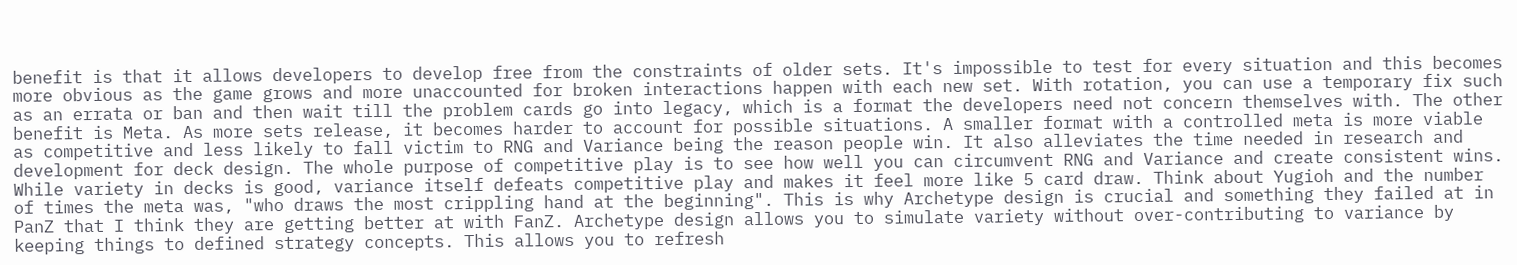benefit is that it allows developers to develop free from the constraints of older sets. It's impossible to test for every situation and this becomes more obvious as the game grows and more unaccounted for broken interactions happen with each new set. With rotation, you can use a temporary fix such as an errata or ban and then wait till the problem cards go into legacy, which is a format the developers need not concern themselves with. The other benefit is Meta. As more sets release, it becomes harder to account for possible situations. A smaller format with a controlled meta is more viable as competitive and less likely to fall victim to RNG and Variance being the reason people win. It also alleviates the time needed in research and development for deck design. The whole purpose of competitive play is to see how well you can circumvent RNG and Variance and create consistent wins. While variety in decks is good, variance itself defeats competitive play and makes it feel more like 5 card draw. Think about Yugioh and the number of times the meta was, "who draws the most crippling hand at the beginning". This is why Archetype design is crucial and something they failed at in PanZ that I think they are getting better at with FanZ. Archetype design allows you to simulate variety without over-contributing to variance by keeping things to defined strategy concepts. This allows you to refresh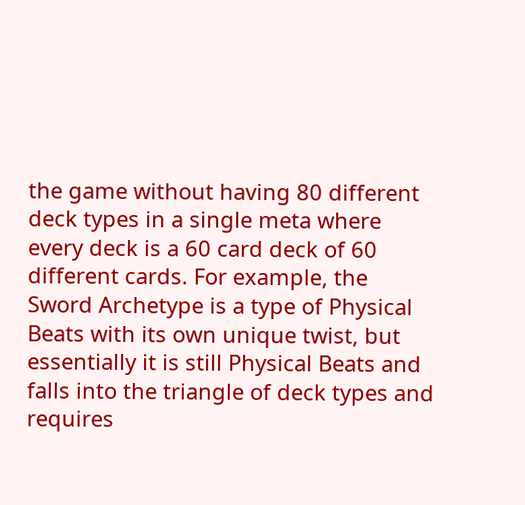the game without having 80 different deck types in a single meta where every deck is a 60 card deck of 60 different cards. For example, the Sword Archetype is a type of Physical Beats with its own unique twist, but essentially it is still Physical Beats and falls into the triangle of deck types and requires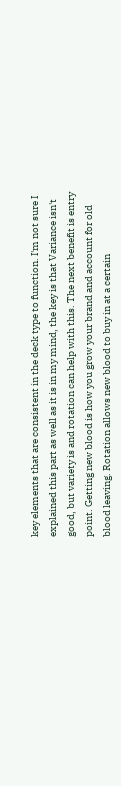key elements that are consistent in the deck type to function. I'm not sure I explained this part as well as it is in my mind, the key is that Variance isn't good, but variety is and rotation can help with this. The next benefit is entry point. Getting new blood is how you grow your brand and account for old blood leaving. Rotation allows new blood to buy in at a certain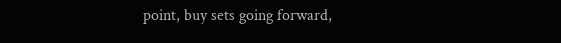point, buy sets going forward,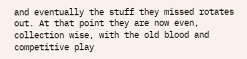and eventually the stuff they missed rotates out. At that point they are now even, collection wise, with the old blood and competitive play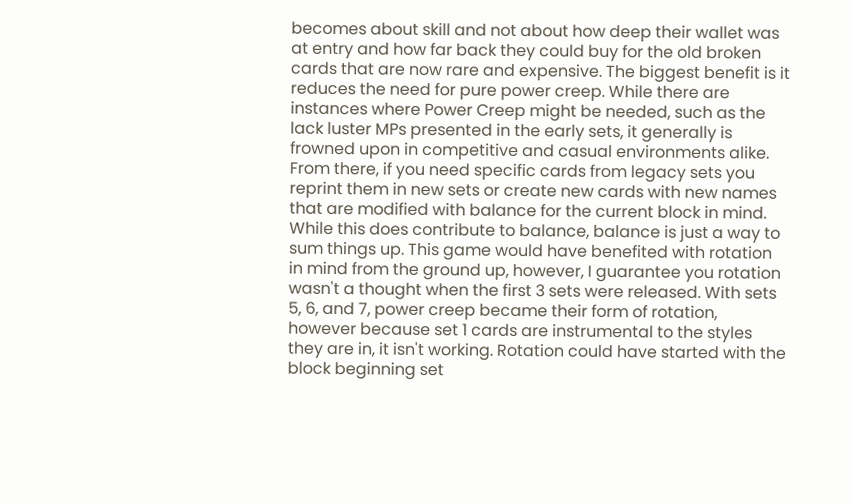becomes about skill and not about how deep their wallet was at entry and how far back they could buy for the old broken cards that are now rare and expensive. The biggest benefit is it reduces the need for pure power creep. While there are instances where Power Creep might be needed, such as the lack luster MPs presented in the early sets, it generally is frowned upon in competitive and casual environments alike. From there, if you need specific cards from legacy sets you reprint them in new sets or create new cards with new names that are modified with balance for the current block in mind. While this does contribute to balance, balance is just a way to sum things up. This game would have benefited with rotation in mind from the ground up, however, I guarantee you rotation wasn't a thought when the first 3 sets were released. With sets 5, 6, and 7, power creep became their form of rotation, however because set 1 cards are instrumental to the styles they are in, it isn't working. Rotation could have started with the block beginning set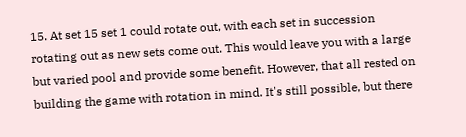15. At set 15 set 1 could rotate out, with each set in succession rotating out as new sets come out. This would leave you with a large but varied pool and provide some benefit. However, that all rested on building the game with rotation in mind. It's still possible, but there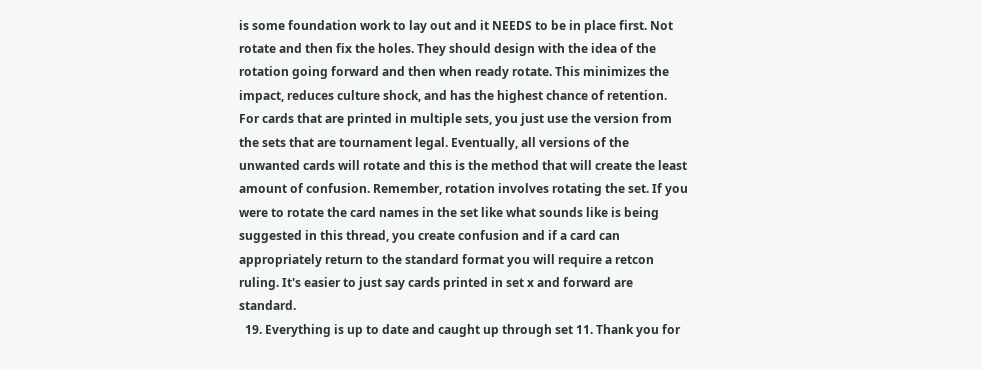is some foundation work to lay out and it NEEDS to be in place first. Not rotate and then fix the holes. They should design with the idea of the rotation going forward and then when ready rotate. This minimizes the impact, reduces culture shock, and has the highest chance of retention. For cards that are printed in multiple sets, you just use the version from the sets that are tournament legal. Eventually, all versions of the unwanted cards will rotate and this is the method that will create the least amount of confusion. Remember, rotation involves rotating the set. If you were to rotate the card names in the set like what sounds like is being suggested in this thread, you create confusion and if a card can appropriately return to the standard format you will require a retcon ruling. It's easier to just say cards printed in set x and forward are standard.
  19. Everything is up to date and caught up through set 11. Thank you for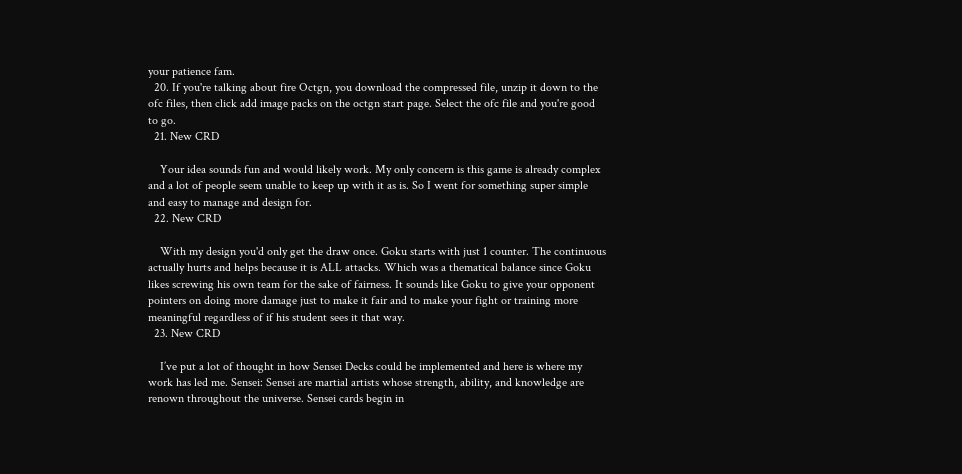your patience fam.
  20. If you're talking about fire Octgn, you download the compressed file, unzip it down to the ofc files, then click add image packs on the octgn start page. Select the ofc file and you're good to go.
  21. New CRD

    Your idea sounds fun and would likely work. My only concern is this game is already complex and a lot of people seem unable to keep up with it as is. So I went for something super simple and easy to manage and design for.
  22. New CRD

    With my design you'd only get the draw once. Goku starts with just 1 counter. The continuous actually hurts and helps because it is ALL attacks. Which was a thematical balance since Goku likes screwing his own team for the sake of fairness. It sounds like Goku to give your opponent pointers on doing more damage just to make it fair and to make your fight or training more meaningful regardless of if his student sees it that way.
  23. New CRD

    I’ve put a lot of thought in how Sensei Decks could be implemented and here is where my work has led me. Sensei: Sensei are martial artists whose strength, ability, and knowledge are renown throughout the universe. Sensei cards begin in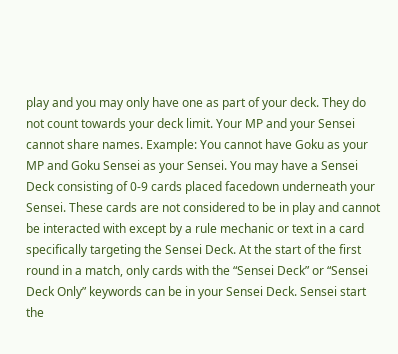play and you may only have one as part of your deck. They do not count towards your deck limit. Your MP and your Sensei cannot share names. Example: You cannot have Goku as your MP and Goku Sensei as your Sensei. You may have a Sensei Deck consisting of 0-9 cards placed facedown underneath your Sensei. These cards are not considered to be in play and cannot be interacted with except by a rule mechanic or text in a card specifically targeting the Sensei Deck. At the start of the first round in a match, only cards with the “Sensei Deck” or “Sensei Deck Only” keywords can be in your Sensei Deck. Sensei start the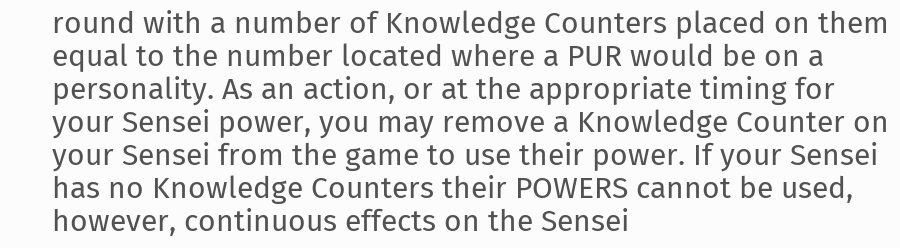round with a number of Knowledge Counters placed on them equal to the number located where a PUR would be on a personality. As an action, or at the appropriate timing for your Sensei power, you may remove a Knowledge Counter on your Sensei from the game to use their power. If your Sensei has no Knowledge Counters their POWERS cannot be used, however, continuous effects on the Sensei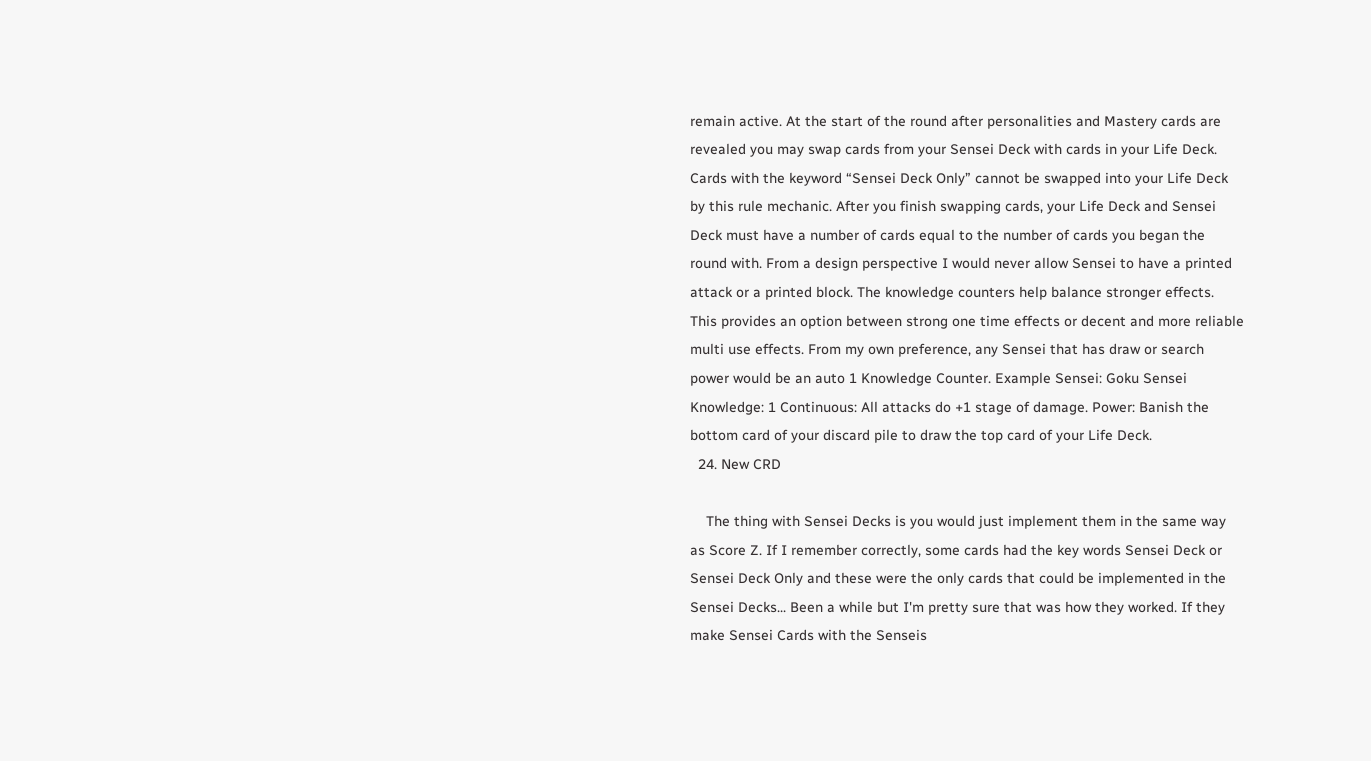remain active. At the start of the round after personalities and Mastery cards are revealed you may swap cards from your Sensei Deck with cards in your Life Deck. Cards with the keyword “Sensei Deck Only” cannot be swapped into your Life Deck by this rule mechanic. After you finish swapping cards, your Life Deck and Sensei Deck must have a number of cards equal to the number of cards you began the round with. From a design perspective I would never allow Sensei to have a printed attack or a printed block. The knowledge counters help balance stronger effects. This provides an option between strong one time effects or decent and more reliable multi use effects. From my own preference, any Sensei that has draw or search power would be an auto 1 Knowledge Counter. Example Sensei: Goku Sensei Knowledge: 1 Continuous: All attacks do +1 stage of damage. Power: Banish the bottom card of your discard pile to draw the top card of your Life Deck.
  24. New CRD

    The thing with Sensei Decks is you would just implement them in the same way as Score Z. If I remember correctly, some cards had the key words Sensei Deck or Sensei Deck Only and these were the only cards that could be implemented in the Sensei Decks... Been a while but I'm pretty sure that was how they worked. If they make Sensei Cards with the Senseis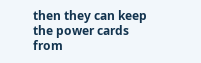then they can keep the power cards from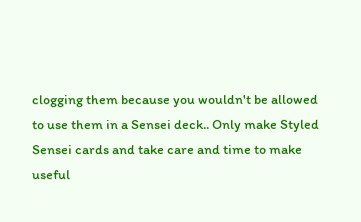clogging them because you wouldn't be allowed to use them in a Sensei deck.. Only make Styled Sensei cards and take care and time to make useful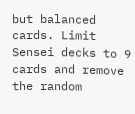but balanced cards. Limit Sensei decks to 9 cards and remove the random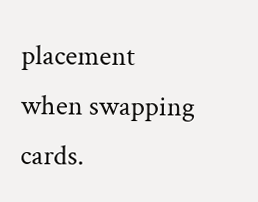placement when swapping cards.